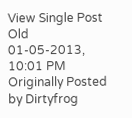View Single Post
Old 01-05-2013, 10:01 PM
Originally Posted by Dirtyfrog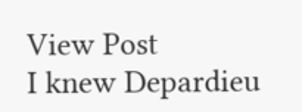View Post
I knew Depardieu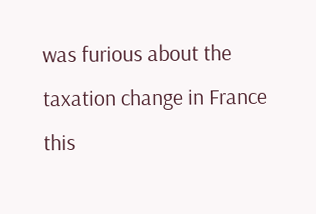was furious about the taxation change in France this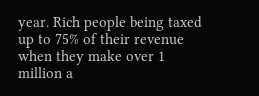year. Rich people being taxed up to 75% of their revenue when they make over 1 million a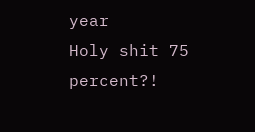year
Holy shit 75 percent?!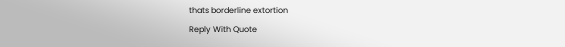thats borderline extortion
Reply With Quote